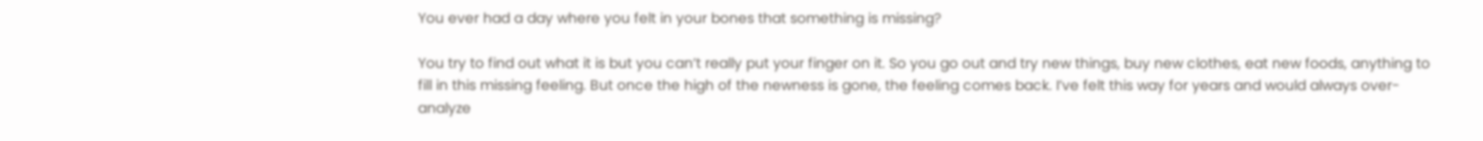You ever had a day where you felt in your bones that something is missing?

You try to find out what it is but you can’t really put your finger on it. So you go out and try new things, buy new clothes, eat new foods, anything to fill in this missing feeling. But once the high of the newness is gone, the feeling comes back. I’ve felt this way for years and would always over-analyze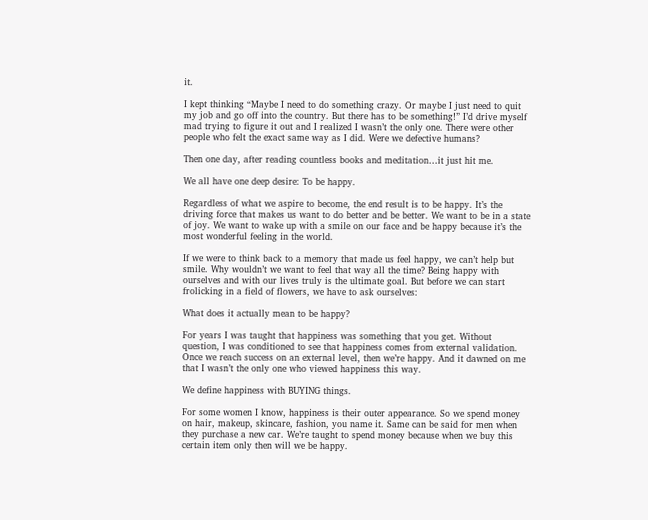it.

I kept thinking “Maybe I need to do something crazy. Or maybe I just need to quit my job and go off into the country. But there has to be something!” I’d drive myself mad trying to figure it out and I realized I wasn’t the only one. There were other people who felt the exact same way as I did. Were we defective humans?

Then one day, after reading countless books and meditation…it just hit me.

We all have one deep desire: To be happy.

Regardless of what we aspire to become, the end result is to be happy. It’s the driving force that makes us want to do better and be better. We want to be in a state of joy. We want to wake up with a smile on our face and be happy because it’s the most wonderful feeling in the world.

If we were to think back to a memory that made us feel happy, we can’t help but smile. Why wouldn’t we want to feel that way all the time? Being happy with ourselves and with our lives truly is the ultimate goal. But before we can start frolicking in a field of flowers, we have to ask ourselves:

What does it actually mean to be happy?

For years I was taught that happiness was something that you get. Without question, I was conditioned to see that happiness comes from external validation. Once we reach success on an external level, then we’re happy. And it dawned on me that I wasn’t the only one who viewed happiness this way.

We define happiness with BUYING things.

For some women I know, happiness is their outer appearance. So we spend money on hair, makeup, skincare, fashion, you name it. Same can be said for men when they purchase a new car. We’re taught to spend money because when we buy this certain item only then will we be happy.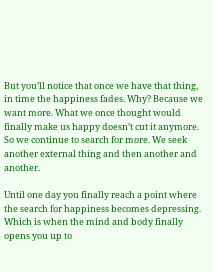But you’ll notice that once we have that thing, in time the happiness fades. Why? Because we want more. What we once thought would finally make us happy doesn’t cut it anymore. So we continue to search for more. We seek another external thing and then another and another.

Until one day you finally reach a point where the search for happiness becomes depressing. Which is when the mind and body finally opens you up to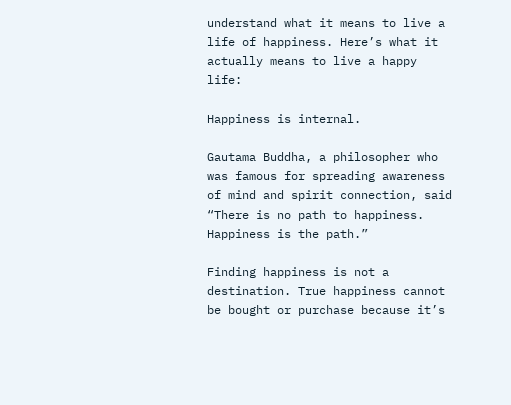understand what it means to live a life of happiness. Here’s what it actually means to live a happy life:

Happiness is internal.

Gautama Buddha, a philosopher who was famous for spreading awareness of mind and spirit connection, said “There is no path to happiness. Happiness is the path.”

Finding happiness is not a destination. True happiness cannot be bought or purchase because it’s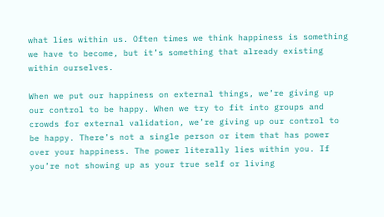what lies within us. Often times we think happiness is something we have to become, but it’s something that already existing within ourselves.

When we put our happiness on external things, we’re giving up our control to be happy. When we try to fit into groups and crowds for external validation, we’re giving up our control to be happy. There’s not a single person or item that has power over your happiness. The power literally lies within you. If you’re not showing up as your true self or living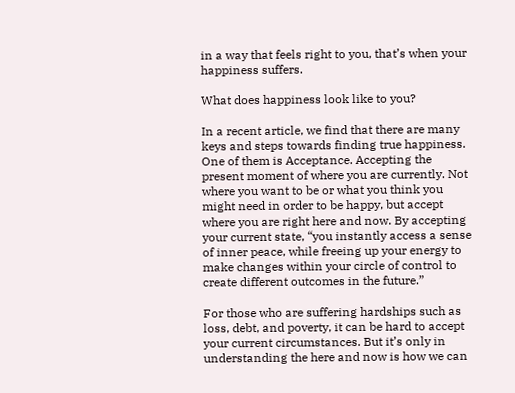in a way that feels right to you, that’s when your happiness suffers.

What does happiness look like to you?

In a recent article, we find that there are many keys and steps towards finding true happiness. One of them is Acceptance. Accepting the present moment of where you are currently. Not where you want to be or what you think you might need in order to be happy, but accept where you are right here and now. By accepting your current state, “you instantly access a sense of inner peace, while freeing up your energy to make changes within your circle of control to create different outcomes in the future.”

For those who are suffering hardships such as loss, debt, and poverty, it can be hard to accept your current circumstances. But it’s only in understanding the here and now is how we can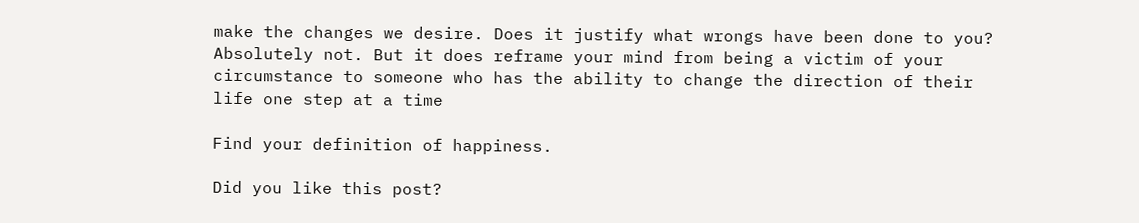make the changes we desire. Does it justify what wrongs have been done to you? Absolutely not. But it does reframe your mind from being a victim of your circumstance to someone who has the ability to change the direction of their life one step at a time

Find your definition of happiness.

Did you like this post?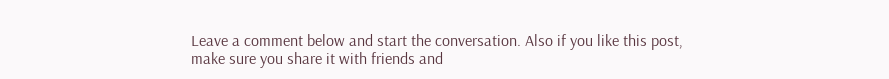Leave a comment below and start the conversation. Also if you like this post, make sure you share it with friends and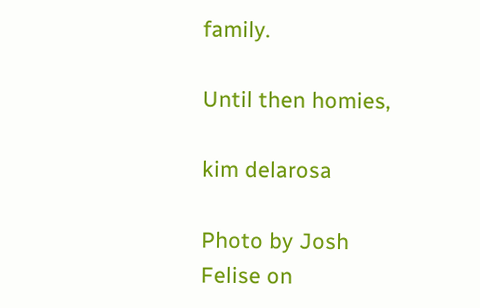family.

Until then homies,

kim delarosa

Photo by Josh Felise on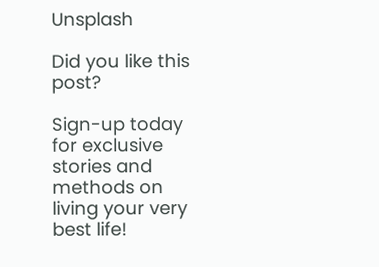Unsplash

Did you like this post?

Sign-up today for exclusive stories and methods on living your very best life!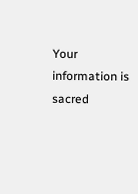Your information is sacred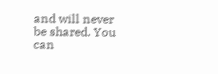and will never be shared. You can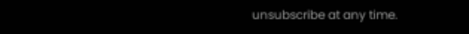unsubscribe at any time.